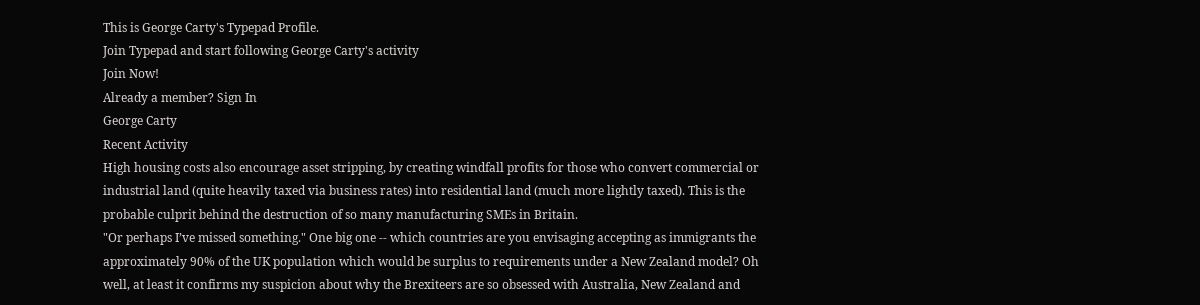This is George Carty's Typepad Profile.
Join Typepad and start following George Carty's activity
Join Now!
Already a member? Sign In
George Carty
Recent Activity
High housing costs also encourage asset stripping, by creating windfall profits for those who convert commercial or industrial land (quite heavily taxed via business rates) into residential land (much more lightly taxed). This is the probable culprit behind the destruction of so many manufacturing SMEs in Britain.
"Or perhaps I’ve missed something." One big one -- which countries are you envisaging accepting as immigrants the approximately 90% of the UK population which would be surplus to requirements under a New Zealand model? Oh well, at least it confirms my suspicion about why the Brexiteers are so obsessed with Australia, New Zealand and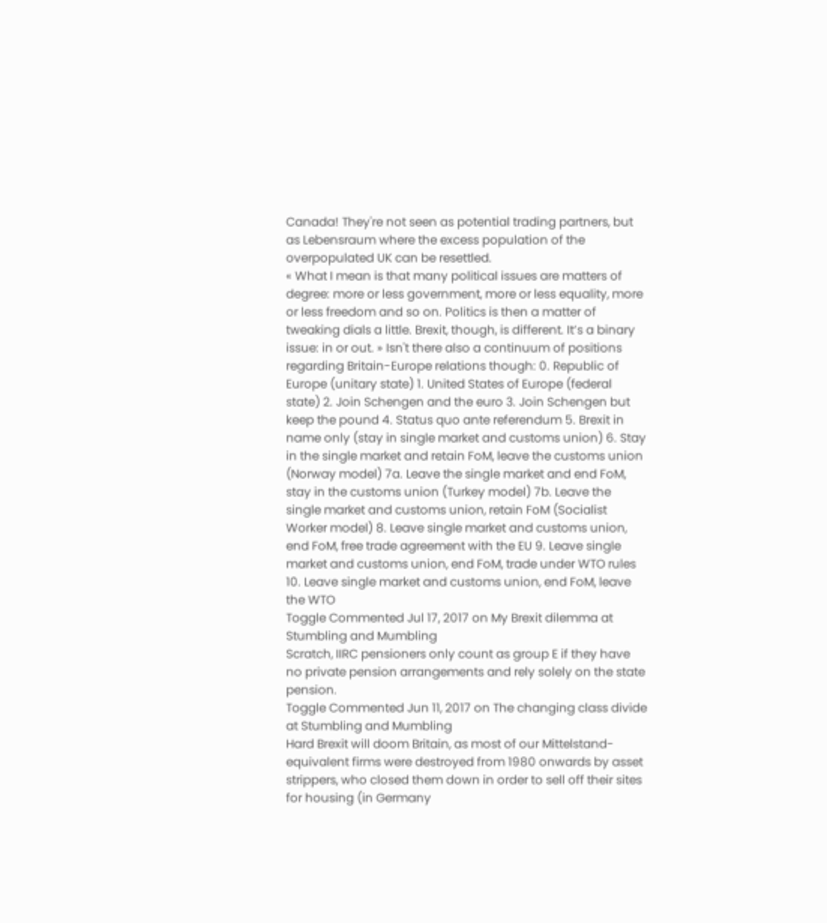Canada! They're not seen as potential trading partners, but as Lebensraum where the excess population of the overpopulated UK can be resettled.
« What I mean is that many political issues are matters of degree: more or less government, more or less equality, more or less freedom and so on. Politics is then a matter of tweaking dials a little. Brexit, though, is different. It’s a binary issue: in or out. » Isn't there also a continuum of positions regarding Britain-Europe relations though: 0. Republic of Europe (unitary state) 1. United States of Europe (federal state) 2. Join Schengen and the euro 3. Join Schengen but keep the pound 4. Status quo ante referendum 5. Brexit in name only (stay in single market and customs union) 6. Stay in the single market and retain FoM, leave the customs union (Norway model) 7a. Leave the single market and end FoM, stay in the customs union (Turkey model) 7b. Leave the single market and customs union, retain FoM (Socialist Worker model) 8. Leave single market and customs union, end FoM, free trade agreement with the EU 9. Leave single market and customs union, end FoM, trade under WTO rules 10. Leave single market and customs union, end FoM, leave the WTO
Toggle Commented Jul 17, 2017 on My Brexit dilemma at Stumbling and Mumbling
Scratch, IIRC pensioners only count as group E if they have no private pension arrangements and rely solely on the state pension.
Toggle Commented Jun 11, 2017 on The changing class divide at Stumbling and Mumbling
Hard Brexit will doom Britain, as most of our Mittelstand-equivalent firms were destroyed from 1980 onwards by asset strippers, who closed them down in order to sell off their sites for housing (in Germany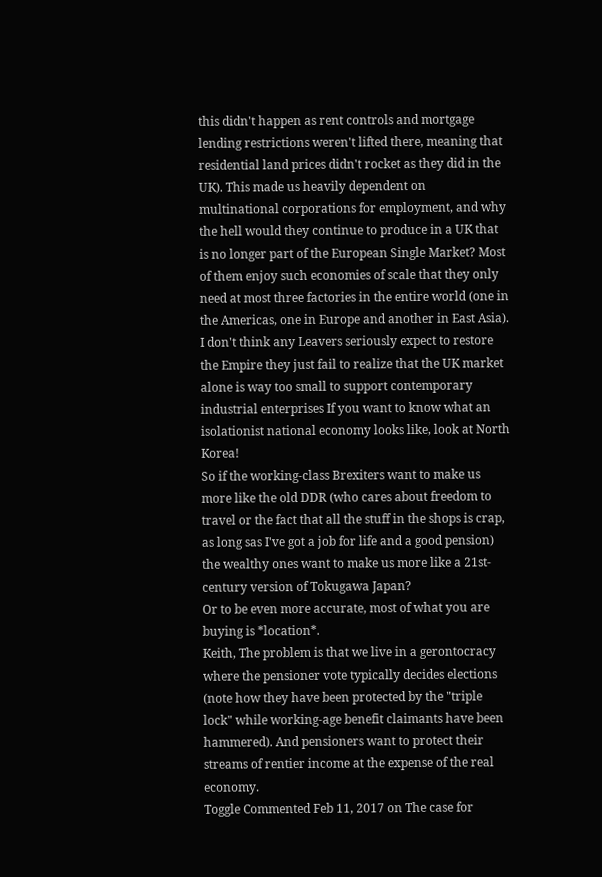this didn't happen as rent controls and mortgage lending restrictions weren't lifted there, meaning that residential land prices didn't rocket as they did in the UK). This made us heavily dependent on multinational corporations for employment, and why the hell would they continue to produce in a UK that is no longer part of the European Single Market? Most of them enjoy such economies of scale that they only need at most three factories in the entire world (one in the Americas, one in Europe and another in East Asia). I don't think any Leavers seriously expect to restore the Empire they just fail to realize that the UK market alone is way too small to support contemporary industrial enterprises If you want to know what an isolationist national economy looks like, look at North Korea!
So if the working-class Brexiters want to make us more like the old DDR (who cares about freedom to travel or the fact that all the stuff in the shops is crap, as long sas I've got a job for life and a good pension) the wealthy ones want to make us more like a 21st-century version of Tokugawa Japan?
Or to be even more accurate, most of what you are buying is *location*.
Keith, The problem is that we live in a gerontocracy where the pensioner vote typically decides elections (note how they have been protected by the "triple lock" while working-age benefit claimants have been hammered). And pensioners want to protect their streams of rentier income at the expense of the real economy.
Toggle Commented Feb 11, 2017 on The case for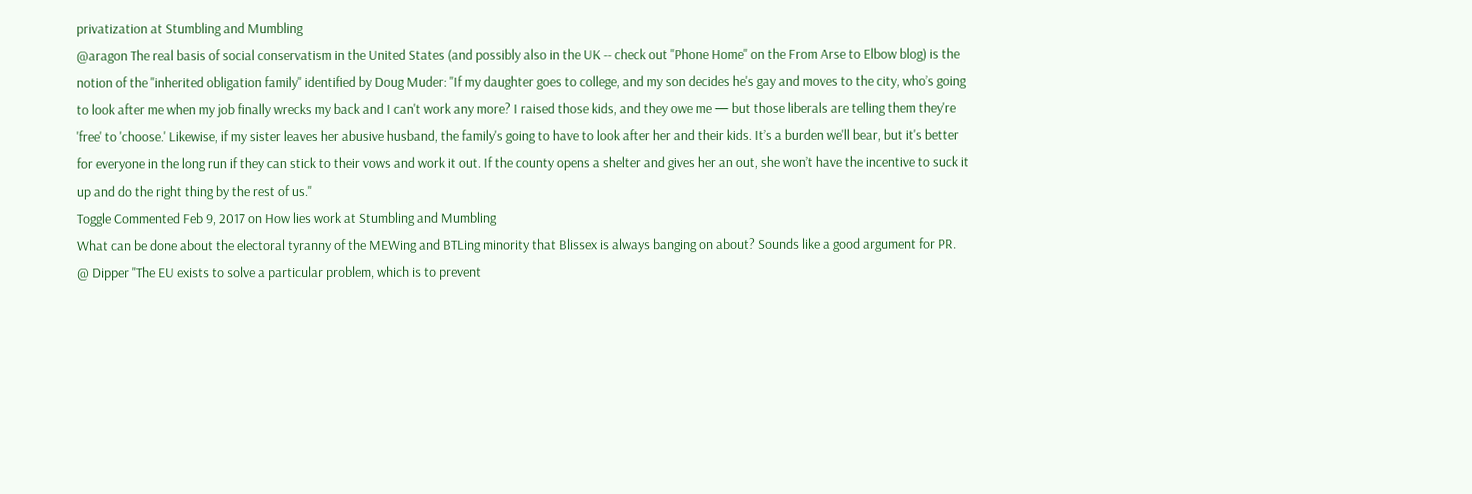privatization at Stumbling and Mumbling
@aragon The real basis of social conservatism in the United States (and possibly also in the UK -- check out "Phone Home" on the From Arse to Elbow blog) is the notion of the "inherited obligation family" identified by Doug Muder: "If my daughter goes to college, and my son decides he's gay and moves to the city, who’s going to look after me when my job finally wrecks my back and I can't work any more? I raised those kids, and they owe me — but those liberals are telling them they're 'free' to 'choose.' Likewise, if my sister leaves her abusive husband, the family's going to have to look after her and their kids. It’s a burden we'll bear, but it's better for everyone in the long run if they can stick to their vows and work it out. If the county opens a shelter and gives her an out, she won’t have the incentive to suck it up and do the right thing by the rest of us."
Toggle Commented Feb 9, 2017 on How lies work at Stumbling and Mumbling
What can be done about the electoral tyranny of the MEWing and BTLing minority that Blissex is always banging on about? Sounds like a good argument for PR.
@ Dipper "The EU exists to solve a particular problem, which is to prevent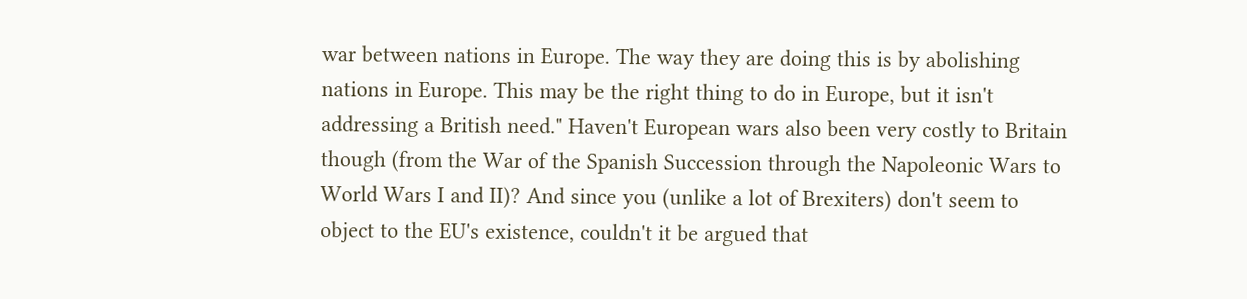war between nations in Europe. The way they are doing this is by abolishing nations in Europe. This may be the right thing to do in Europe, but it isn't addressing a British need." Haven't European wars also been very costly to Britain though (from the War of the Spanish Succession through the Napoleonic Wars to World Wars I and II)? And since you (unlike a lot of Brexiters) don't seem to object to the EU's existence, couldn't it be argued that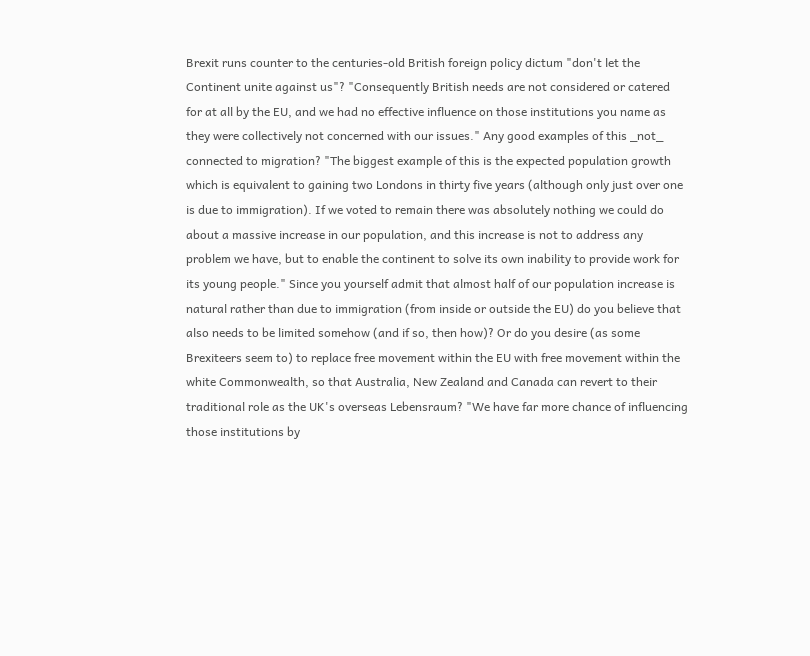Brexit runs counter to the centuries-old British foreign policy dictum "don't let the Continent unite against us"? "Consequently British needs are not considered or catered for at all by the EU, and we had no effective influence on those institutions you name as they were collectively not concerned with our issues." Any good examples of this _not_ connected to migration? "The biggest example of this is the expected population growth which is equivalent to gaining two Londons in thirty five years (although only just over one is due to immigration). If we voted to remain there was absolutely nothing we could do about a massive increase in our population, and this increase is not to address any problem we have, but to enable the continent to solve its own inability to provide work for its young people." Since you yourself admit that almost half of our population increase is natural rather than due to immigration (from inside or outside the EU) do you believe that also needs to be limited somehow (and if so, then how)? Or do you desire (as some Brexiteers seem to) to replace free movement within the EU with free movement within the white Commonwealth, so that Australia, New Zealand and Canada can revert to their traditional role as the UK's overseas Lebensraum? "We have far more chance of influencing those institutions by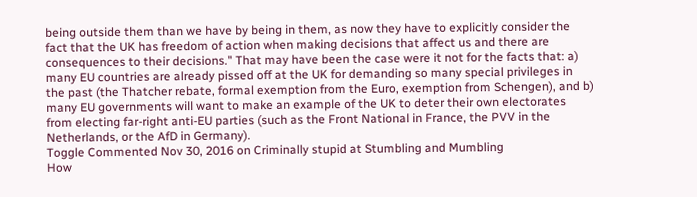being outside them than we have by being in them, as now they have to explicitly consider the fact that the UK has freedom of action when making decisions that affect us and there are consequences to their decisions." That may have been the case were it not for the facts that: a) many EU countries are already pissed off at the UK for demanding so many special privileges in the past (the Thatcher rebate, formal exemption from the Euro, exemption from Schengen), and b) many EU governments will want to make an example of the UK to deter their own electorates from electing far-right anti-EU parties (such as the Front National in France, the PVV in the Netherlands, or the AfD in Germany).
Toggle Commented Nov 30, 2016 on Criminally stupid at Stumbling and Mumbling
How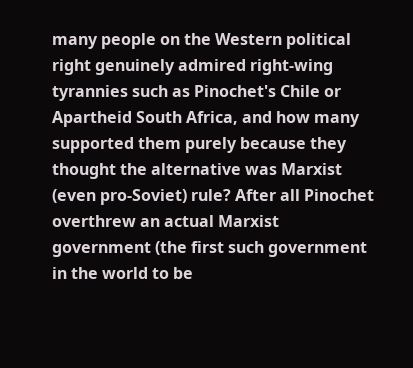many people on the Western political right genuinely admired right-wing tyrannies such as Pinochet's Chile or Apartheid South Africa, and how many supported them purely because they thought the alternative was Marxist (even pro-Soviet) rule? After all Pinochet overthrew an actual Marxist government (the first such government in the world to be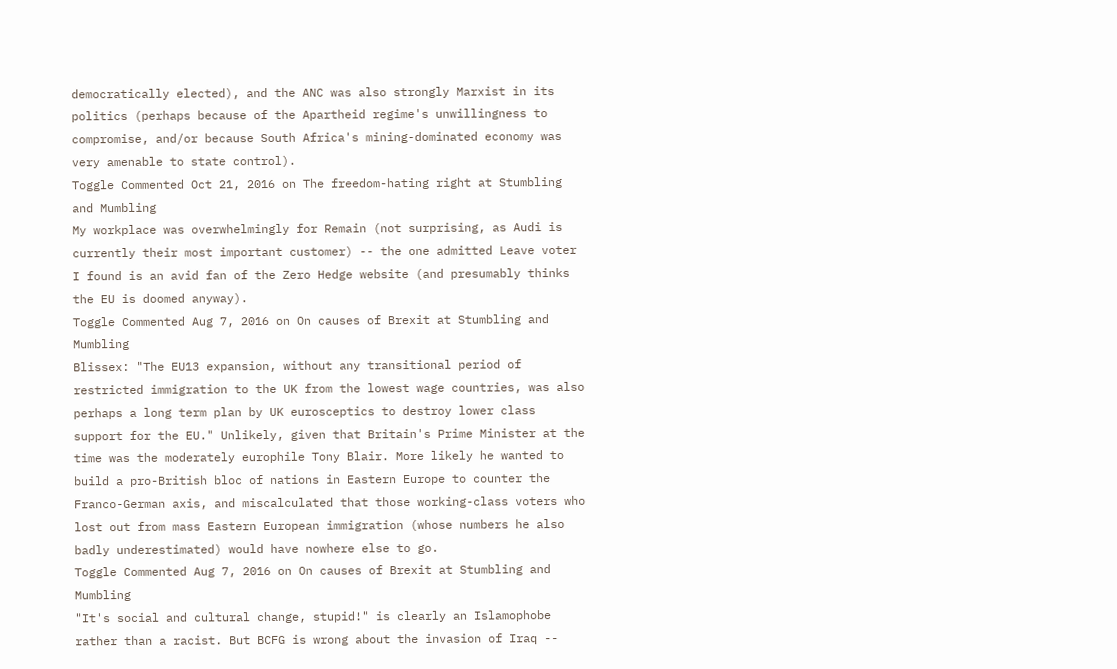democratically elected), and the ANC was also strongly Marxist in its politics (perhaps because of the Apartheid regime's unwillingness to compromise, and/or because South Africa's mining-dominated economy was very amenable to state control).
Toggle Commented Oct 21, 2016 on The freedom-hating right at Stumbling and Mumbling
My workplace was overwhelmingly for Remain (not surprising, as Audi is currently their most important customer) -- the one admitted Leave voter I found is an avid fan of the Zero Hedge website (and presumably thinks the EU is doomed anyway).
Toggle Commented Aug 7, 2016 on On causes of Brexit at Stumbling and Mumbling
Blissex: "The EU13 expansion, without any transitional period of restricted immigration to the UK from the lowest wage countries, was also perhaps a long term plan by UK eurosceptics to destroy lower class support for the EU." Unlikely, given that Britain's Prime Minister at the time was the moderately europhile Tony Blair. More likely he wanted to build a pro-British bloc of nations in Eastern Europe to counter the Franco-German axis, and miscalculated that those working-class voters who lost out from mass Eastern European immigration (whose numbers he also badly underestimated) would have nowhere else to go.
Toggle Commented Aug 7, 2016 on On causes of Brexit at Stumbling and Mumbling
"It's social and cultural change, stupid!" is clearly an Islamophobe rather than a racist. But BCFG is wrong about the invasion of Iraq --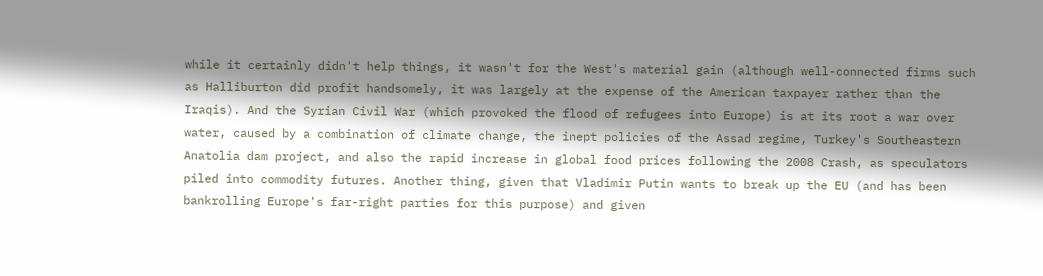while it certainly didn't help things, it wasn't for the West's material gain (although well-connected firms such as Halliburton did profit handsomely, it was largely at the expense of the American taxpayer rather than the Iraqis). And the Syrian Civil War (which provoked the flood of refugees into Europe) is at its root a war over water, caused by a combination of climate change, the inept policies of the Assad regime, Turkey's Southeastern Anatolia dam project, and also the rapid increase in global food prices following the 2008 Crash, as speculators piled into commodity futures. Another thing, given that Vladimir Putin wants to break up the EU (and has been bankrolling Europe's far-right parties for this purpose) and given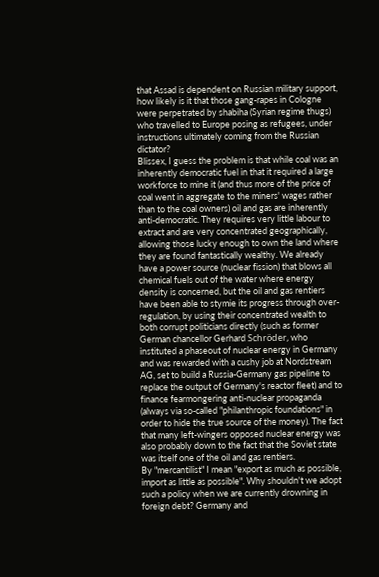that Assad is dependent on Russian military support, how likely is it that those gang-rapes in Cologne were perpetrated by shabiha (Syrian regime thugs) who travelled to Europe posing as refugees, under instructions ultimately coming from the Russian dictator?
Blissex, I guess the problem is that while coal was an inherently democratic fuel in that it required a large workforce to mine it (and thus more of the price of coal went in aggregate to the miners' wages rather than to the coal owners) oil and gas are inherently anti-democratic. They requires very little labour to extract and are very concentrated geographically, allowing those lucky enough to own the land where they are found fantastically wealthy. We already have a power source (nuclear fission) that blows all chemical fuels out of the water where energy density is concerned, but the oil and gas rentiers have been able to stymie its progress through over-regulation, by using their concentrated wealth to both corrupt politicians directly (such as former German chancellor Gerhard Schröder, who instituted a phaseout of nuclear energy in Germany and was rewarded with a cushy job at Nordstream AG, set to build a Russia-Germany gas pipeline to replace the output of Germany's reactor fleet) and to finance fearmongering anti-nuclear propaganda (always via so-called "philanthropic foundations" in order to hide the true source of the money). The fact that many left-wingers opposed nuclear energy was also probably down to the fact that the Soviet state was itself one of the oil and gas rentiers.
By "mercantilist" I mean "export as much as possible, import as little as possible". Why shouldn't we adopt such a policy when we are currently drowning in foreign debt? Germany and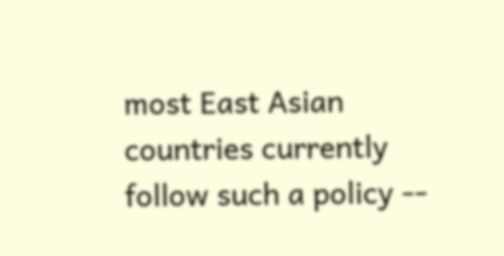most East Asian countries currently follow such a policy --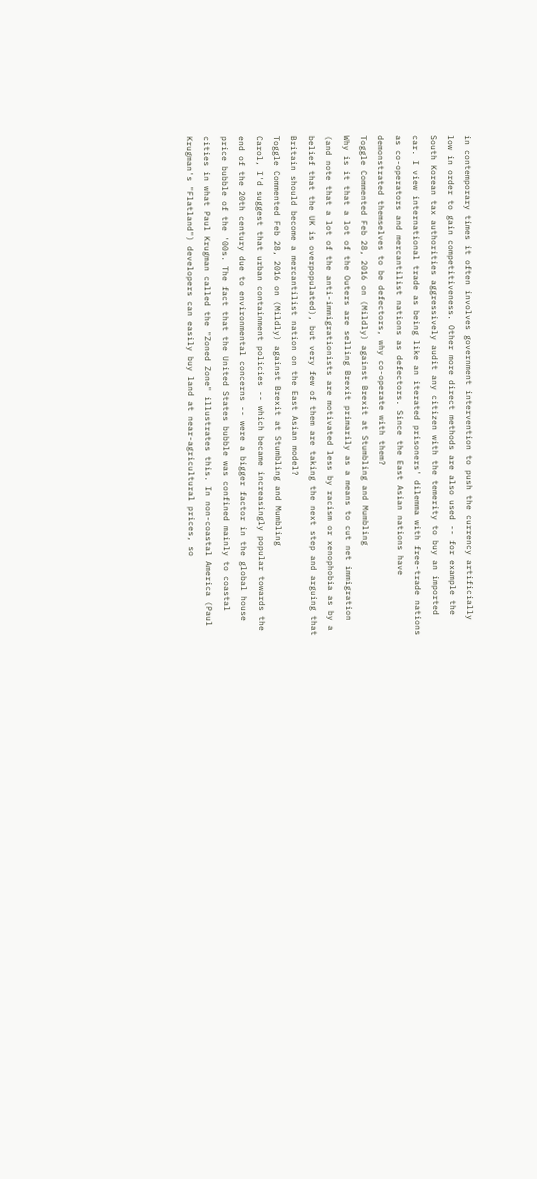in contemporary times it often involves government intervention to push the currency artificially low in order to gain competitiveness. Other more direct methods are also used -- for example the South Korean tax authorities aggressively audit any citizen with the temerity to buy an imported car. I view international trade as being like an iterated prisoners' dilemma with free-trade nations as co-operators and mercantilist nations as defectors. Since the East Asian nations have demonstrated themselves to be defectors, why co-operate with them?
Toggle Commented Feb 28, 2016 on (Mildly) against Brexit at Stumbling and Mumbling
Why is it that a lot of the Outers are selling Brexit primarily as a means to cut net immigration (and note that a lot of the anti-immigrationists are motivated less by racism or xenophobia as by a belief that the UK is overpopulated), but very few of them are taking the next step and arguing that Britain should become a mercantilist nation on the East Asian model?
Toggle Commented Feb 28, 2016 on (Mildly) against Brexit at Stumbling and Mumbling
Carol, I'd suggest that urban containment policies -- which became increasingly popular towards the end of the 20th century due to environmental concerns -- were a bigger factor in the global house price bubble of the '00s. The fact that the United States bubble was confined mainly to coastal cities in what Paul Krugman called the "Zoned Zone" illustrates this. In non-coastal America (Paul Krugman's "Flatland") developers can easily buy land at near-agricultural prices, so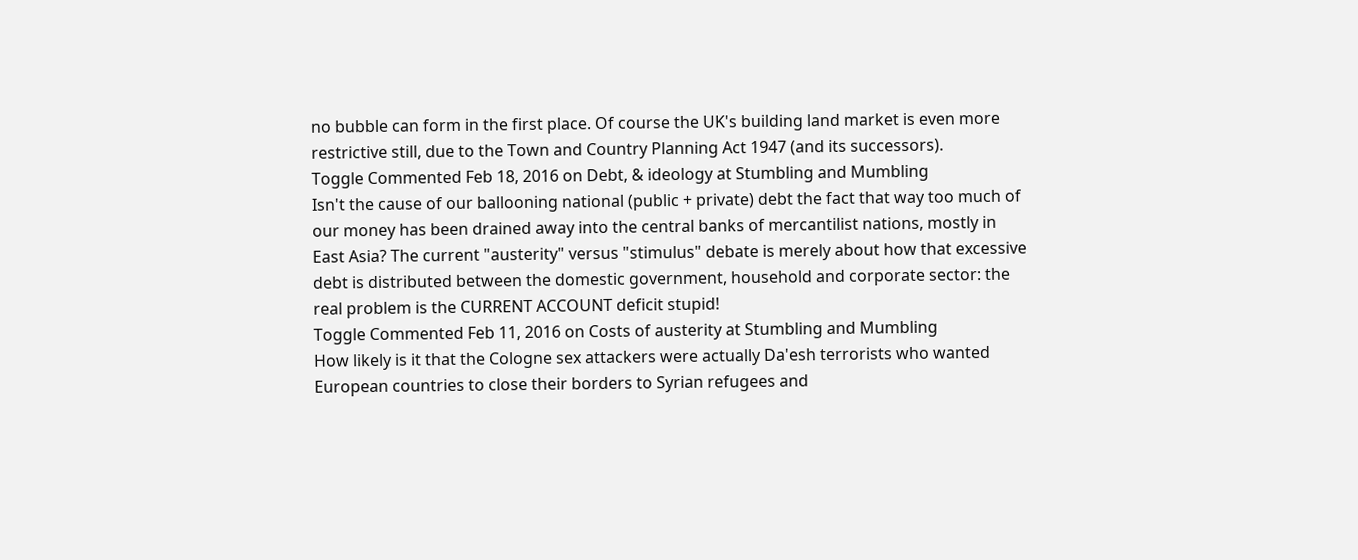no bubble can form in the first place. Of course the UK's building land market is even more restrictive still, due to the Town and Country Planning Act 1947 (and its successors).
Toggle Commented Feb 18, 2016 on Debt, & ideology at Stumbling and Mumbling
Isn't the cause of our ballooning national (public + private) debt the fact that way too much of our money has been drained away into the central banks of mercantilist nations, mostly in East Asia? The current "austerity" versus "stimulus" debate is merely about how that excessive debt is distributed between the domestic government, household and corporate sector: the real problem is the CURRENT ACCOUNT deficit stupid!
Toggle Commented Feb 11, 2016 on Costs of austerity at Stumbling and Mumbling
How likely is it that the Cologne sex attackers were actually Da'esh terrorists who wanted European countries to close their borders to Syrian refugees and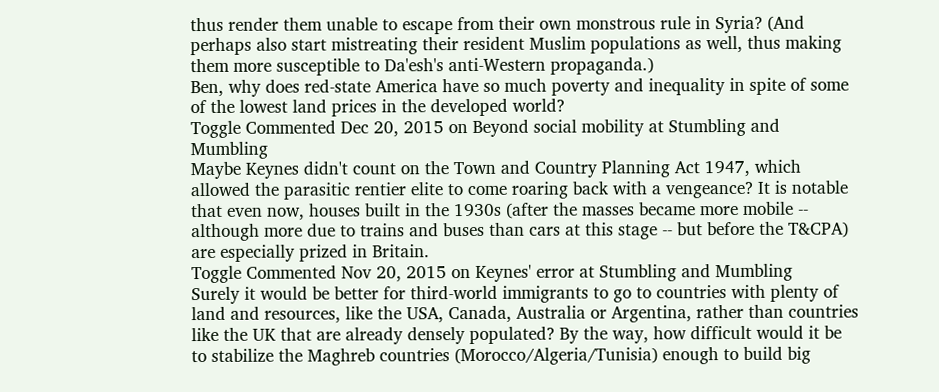thus render them unable to escape from their own monstrous rule in Syria? (And perhaps also start mistreating their resident Muslim populations as well, thus making them more susceptible to Da'esh's anti-Western propaganda.)
Ben, why does red-state America have so much poverty and inequality in spite of some of the lowest land prices in the developed world?
Toggle Commented Dec 20, 2015 on Beyond social mobility at Stumbling and Mumbling
Maybe Keynes didn't count on the Town and Country Planning Act 1947, which allowed the parasitic rentier elite to come roaring back with a vengeance? It is notable that even now, houses built in the 1930s (after the masses became more mobile -- although more due to trains and buses than cars at this stage -- but before the T&CPA) are especially prized in Britain.
Toggle Commented Nov 20, 2015 on Keynes' error at Stumbling and Mumbling
Surely it would be better for third-world immigrants to go to countries with plenty of land and resources, like the USA, Canada, Australia or Argentina, rather than countries like the UK that are already densely populated? By the way, how difficult would it be to stabilize the Maghreb countries (Morocco/Algeria/Tunisia) enough to build big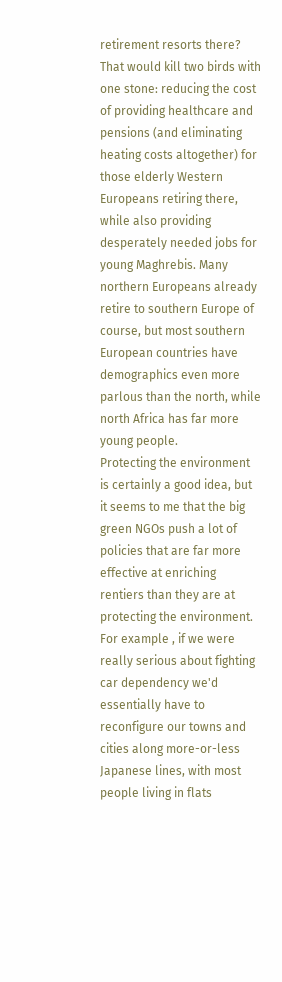retirement resorts there? That would kill two birds with one stone: reducing the cost of providing healthcare and pensions (and eliminating heating costs altogether) for those elderly Western Europeans retiring there, while also providing desperately needed jobs for young Maghrebis. Many northern Europeans already retire to southern Europe of course, but most southern European countries have demographics even more parlous than the north, while north Africa has far more young people.
Protecting the environment is certainly a good idea, but it seems to me that the big green NGOs push a lot of policies that are far more effective at enriching rentiers than they are at protecting the environment. For example , if we were really serious about fighting car dependency we'd essentially have to reconfigure our towns and cities along more-or-less Japanese lines, with most people living in flats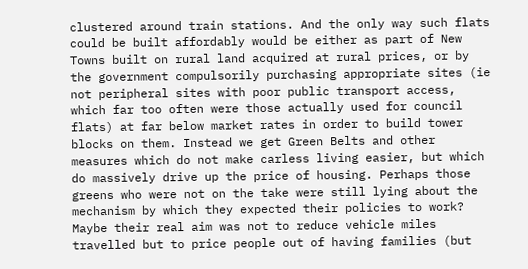clustered around train stations. And the only way such flats could be built affordably would be either as part of New Towns built on rural land acquired at rural prices, or by the government compulsorily purchasing appropriate sites (ie not peripheral sites with poor public transport access, which far too often were those actually used for council flats) at far below market rates in order to build tower blocks on them. Instead we get Green Belts and other measures which do not make carless living easier, but which do massively drive up the price of housing. Perhaps those greens who were not on the take were still lying about the mechanism by which they expected their policies to work? Maybe their real aim was not to reduce vehicle miles travelled but to price people out of having families (but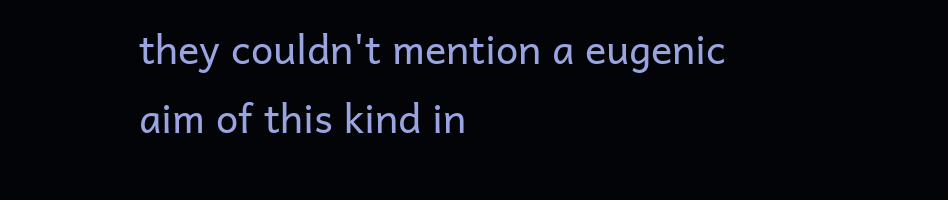they couldn't mention a eugenic aim of this kind in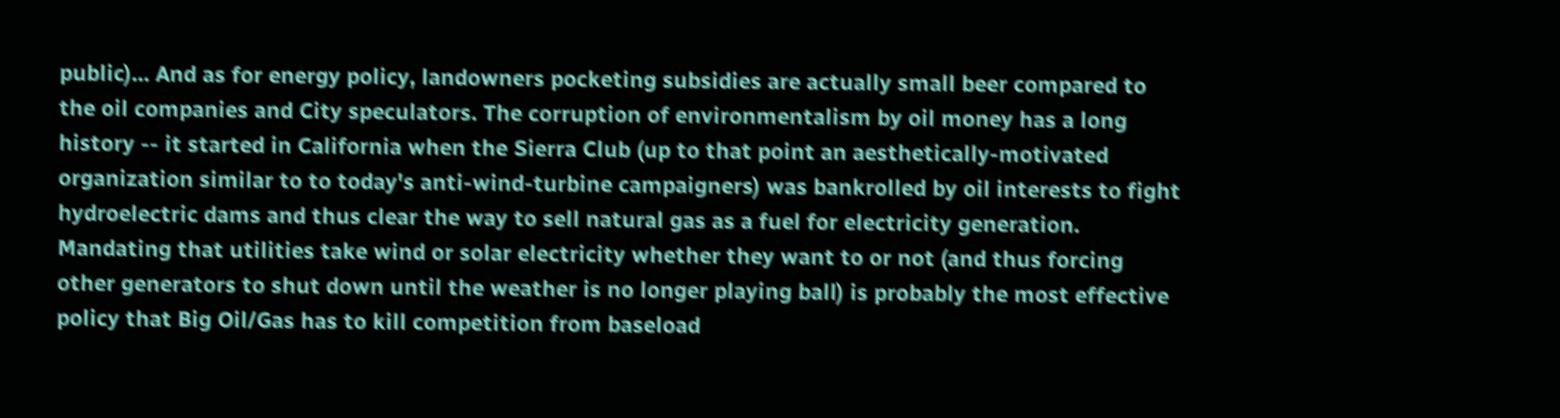public)... And as for energy policy, landowners pocketing subsidies are actually small beer compared to the oil companies and City speculators. The corruption of environmentalism by oil money has a long history -- it started in California when the Sierra Club (up to that point an aesthetically-motivated organization similar to to today's anti-wind-turbine campaigners) was bankrolled by oil interests to fight hydroelectric dams and thus clear the way to sell natural gas as a fuel for electricity generation. Mandating that utilities take wind or solar electricity whether they want to or not (and thus forcing other generators to shut down until the weather is no longer playing ball) is probably the most effective policy that Big Oil/Gas has to kill competition from baseload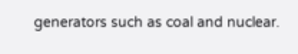generators such as coal and nuclear.